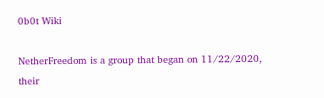0b0t Wiki

NetherFreedom is a group that began on 11/22/2020, their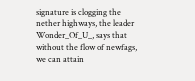signature is clogging the nether highways, the leader Wonder_Of_U_, says that without the flow of newfags, we can attain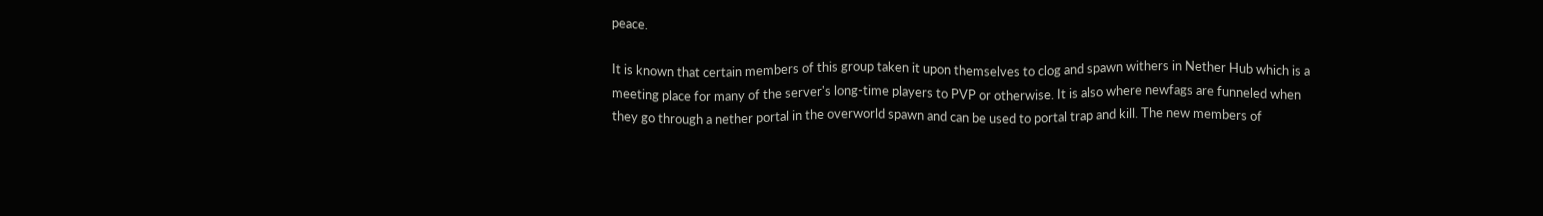peace.

It is known that certain members of this group taken it upon themselves to clog and spawn withers in Nether Hub which is a meeting place for many of the server's long-time players to PVP or otherwise. It is also where newfags are funneled when they go through a nether portal in the overworld spawn and can be used to portal trap and kill. The new members of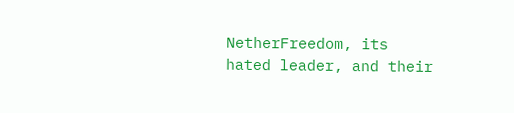NetherFreedom, its hated leader, and their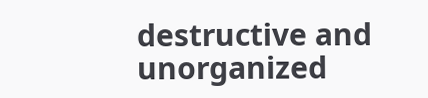destructive and unorganized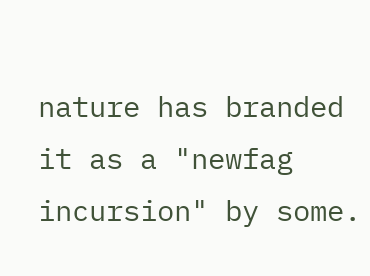nature has branded it as a "newfag incursion" by some.